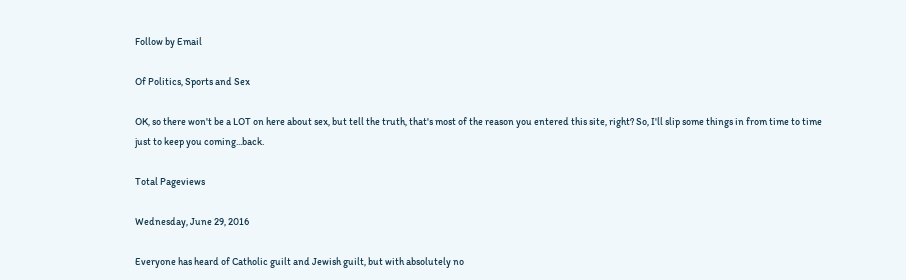Follow by Email

Of Politics, Sports and Sex

OK, so there won't be a LOT on here about sex, but tell the truth, that's most of the reason you entered this site, right? So, I'll slip some things in from time to time just to keep you coming...back.

Total Pageviews

Wednesday, June 29, 2016

Everyone has heard of Catholic guilt and Jewish guilt, but with absolutely no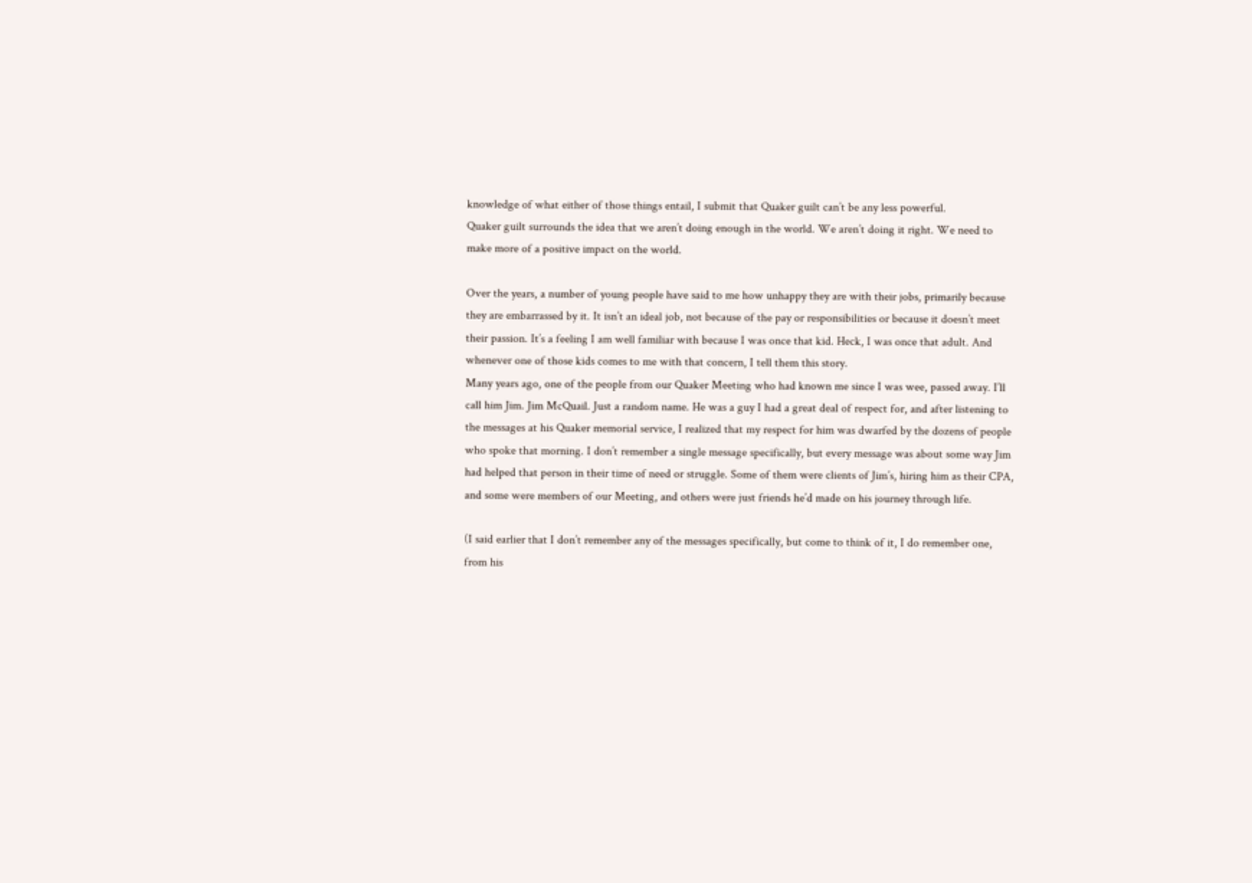knowledge of what either of those things entail, I submit that Quaker guilt can’t be any less powerful.
Quaker guilt surrounds the idea that we aren’t doing enough in the world. We aren’t doing it right. We need to make more of a positive impact on the world.

Over the years, a number of young people have said to me how unhappy they are with their jobs, primarily because they are embarrassed by it. It isn’t an ideal job, not because of the pay or responsibilities or because it doesn’t meet their passion. It’s a feeling I am well familiar with because I was once that kid. Heck, I was once that adult. And whenever one of those kids comes to me with that concern, I tell them this story.
Many years ago, one of the people from our Quaker Meeting who had known me since I was wee, passed away. I’ll call him Jim. Jim McQuail. Just a random name. He was a guy I had a great deal of respect for, and after listening to the messages at his Quaker memorial service, I realized that my respect for him was dwarfed by the dozens of people who spoke that morning. I don’t remember a single message specifically, but every message was about some way Jim had helped that person in their time of need or struggle. Some of them were clients of Jim’s, hiring him as their CPA, and some were members of our Meeting, and others were just friends he’d made on his journey through life.

(I said earlier that I don’t remember any of the messages specifically, but come to think of it, I do remember one, from his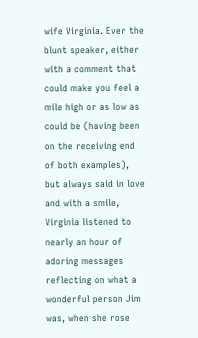wife Virginia. Ever the blunt speaker, either with a comment that could make you feel a mile high or as low as could be (having been on the receiving end of both examples), but always said in love and with a smile, Virginia listened to nearly an hour of adoring messages reflecting on what a wonderful person Jim was, when she rose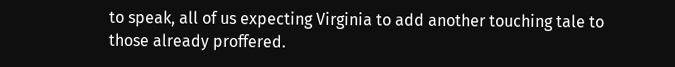to speak, all of us expecting Virginia to add another touching tale to those already proffered.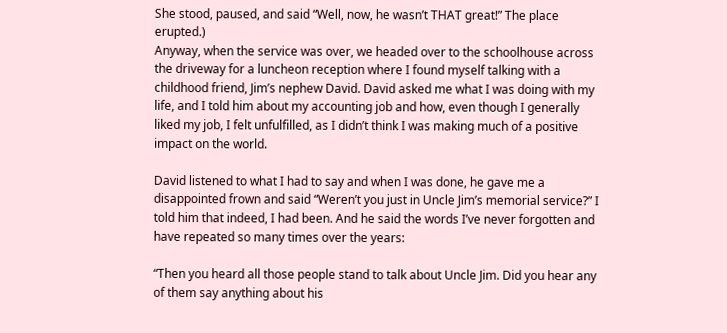She stood, paused, and said “Well, now, he wasn’t THAT great!” The place erupted.)
Anyway, when the service was over, we headed over to the schoolhouse across the driveway for a luncheon reception where I found myself talking with a childhood friend, Jim’s nephew David. David asked me what I was doing with my life, and I told him about my accounting job and how, even though I generally liked my job, I felt unfulfilled, as I didn’t think I was making much of a positive impact on the world.

David listened to what I had to say and when I was done, he gave me a disappointed frown and said “Weren’t you just in Uncle Jim’s memorial service?” I told him that indeed, I had been. And he said the words I’ve never forgotten and have repeated so many times over the years:

“Then you heard all those people stand to talk about Uncle Jim. Did you hear any of them say anything about his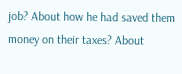job? About how he had saved them money on their taxes? About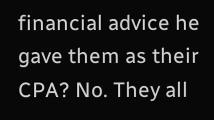financial advice he gave them as their CPA? No. They all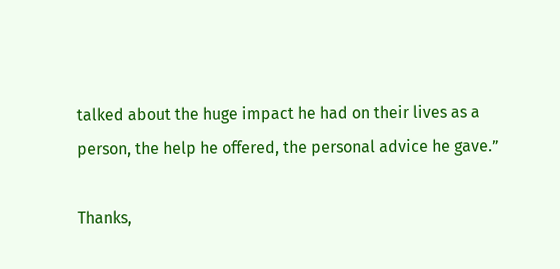talked about the huge impact he had on their lives as a person, the help he offered, the personal advice he gave.”

Thanks,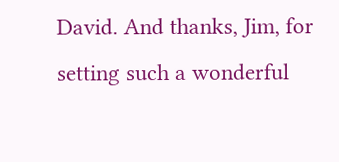David. And thanks, Jim, for setting such a wonderful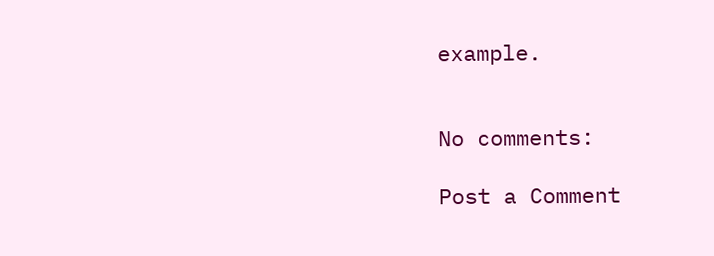example.


No comments:

Post a Comment